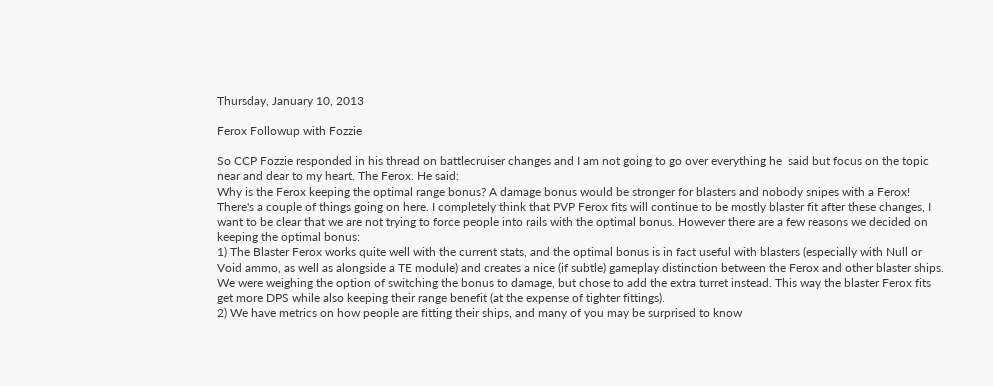Thursday, January 10, 2013

Ferox Followup with Fozzie

So CCP Fozzie responded in his thread on battlecruiser changes and I am not going to go over everything he  said but focus on the topic near and dear to my heart. The Ferox. He said:
Why is the Ferox keeping the optimal range bonus? A damage bonus would be stronger for blasters and nobody snipes with a Ferox!
There's a couple of things going on here. I completely think that PVP Ferox fits will continue to be mostly blaster fit after these changes, I want to be clear that we are not trying to force people into rails with the optimal bonus. However there are a few reasons we decided on keeping the optimal bonus:
1) The Blaster Ferox works quite well with the current stats, and the optimal bonus is in fact useful with blasters (especially with Null or Void ammo, as well as alongside a TE module) and creates a nice (if subtle) gameplay distinction between the Ferox and other blaster ships. We were weighing the option of switching the bonus to damage, but chose to add the extra turret instead. This way the blaster Ferox fits get more DPS while also keeping their range benefit (at the expense of tighter fittings).
2) We have metrics on how people are fitting their ships, and many of you may be surprised to know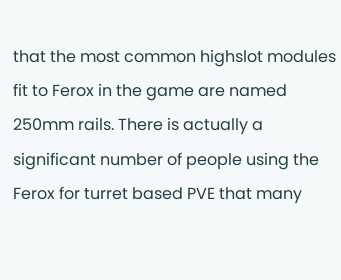that the most common highslot modules fit to Ferox in the game are named 250mm rails. There is actually a significant number of people using the Ferox for turret based PVE that many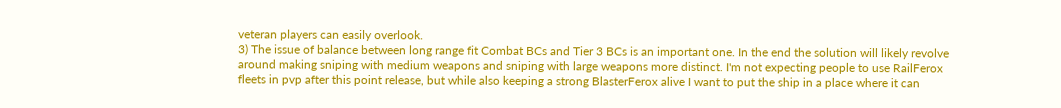veteran players can easily overlook.
3) The issue of balance between long range fit Combat BCs and Tier 3 BCs is an important one. In the end the solution will likely revolve around making sniping with medium weapons and sniping with large weapons more distinct. I'm not expecting people to use RailFerox fleets in pvp after this point release, but while also keeping a strong BlasterFerox alive I want to put the ship in a place where it can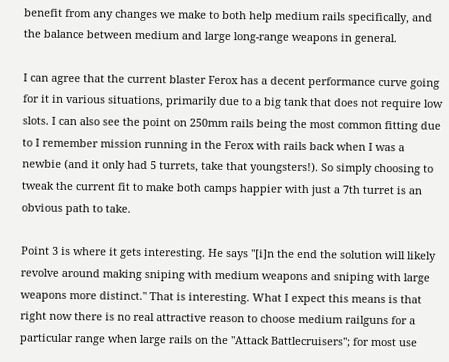benefit from any changes we make to both help medium rails specifically, and the balance between medium and large long-range weapons in general.

I can agree that the current blaster Ferox has a decent performance curve going for it in various situations, primarily due to a big tank that does not require low slots. I can also see the point on 250mm rails being the most common fitting due to I remember mission running in the Ferox with rails back when I was a newbie (and it only had 5 turrets, take that youngsters!). So simply choosing to tweak the current fit to make both camps happier with just a 7th turret is an obvious path to take.

Point 3 is where it gets interesting. He says "[i]n the end the solution will likely revolve around making sniping with medium weapons and sniping with large weapons more distinct." That is interesting. What I expect this means is that right now there is no real attractive reason to choose medium railguns for a particular range when large rails on the "Attack Battlecruisers"; for most use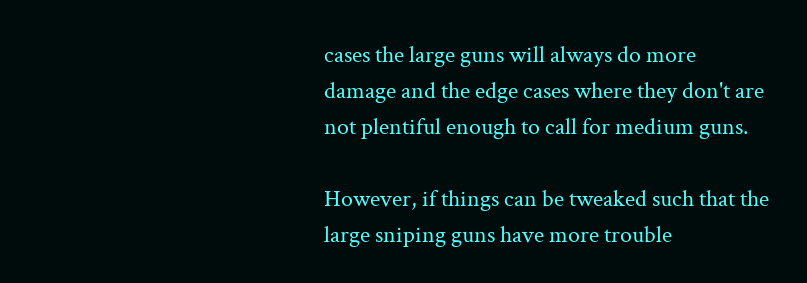cases the large guns will always do more damage and the edge cases where they don't are not plentiful enough to call for medium guns.

However, if things can be tweaked such that the large sniping guns have more trouble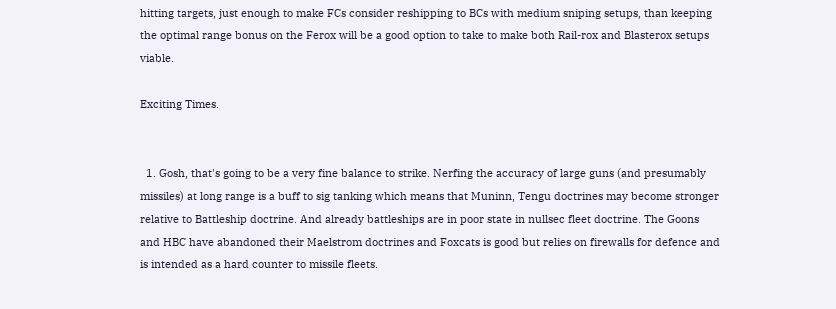hitting targets, just enough to make FCs consider reshipping to BCs with medium sniping setups, than keeping the optimal range bonus on the Ferox will be a good option to take to make both Rail-rox and Blasterox setups viable.

Exciting Times.


  1. Gosh, that's going to be a very fine balance to strike. Nerfing the accuracy of large guns (and presumably missiles) at long range is a buff to sig tanking which means that Muninn, Tengu doctrines may become stronger relative to Battleship doctrine. And already battleships are in poor state in nullsec fleet doctrine. The Goons and HBC have abandoned their Maelstrom doctrines and Foxcats is good but relies on firewalls for defence and is intended as a hard counter to missile fleets.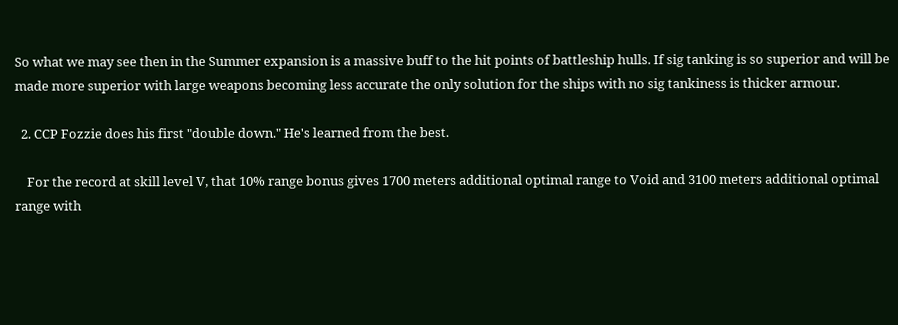So what we may see then in the Summer expansion is a massive buff to the hit points of battleship hulls. If sig tanking is so superior and will be made more superior with large weapons becoming less accurate the only solution for the ships with no sig tankiness is thicker armour.

  2. CCP Fozzie does his first "double down." He's learned from the best.

    For the record at skill level V, that 10% range bonus gives 1700 meters additional optimal range to Void and 3100 meters additional optimal range with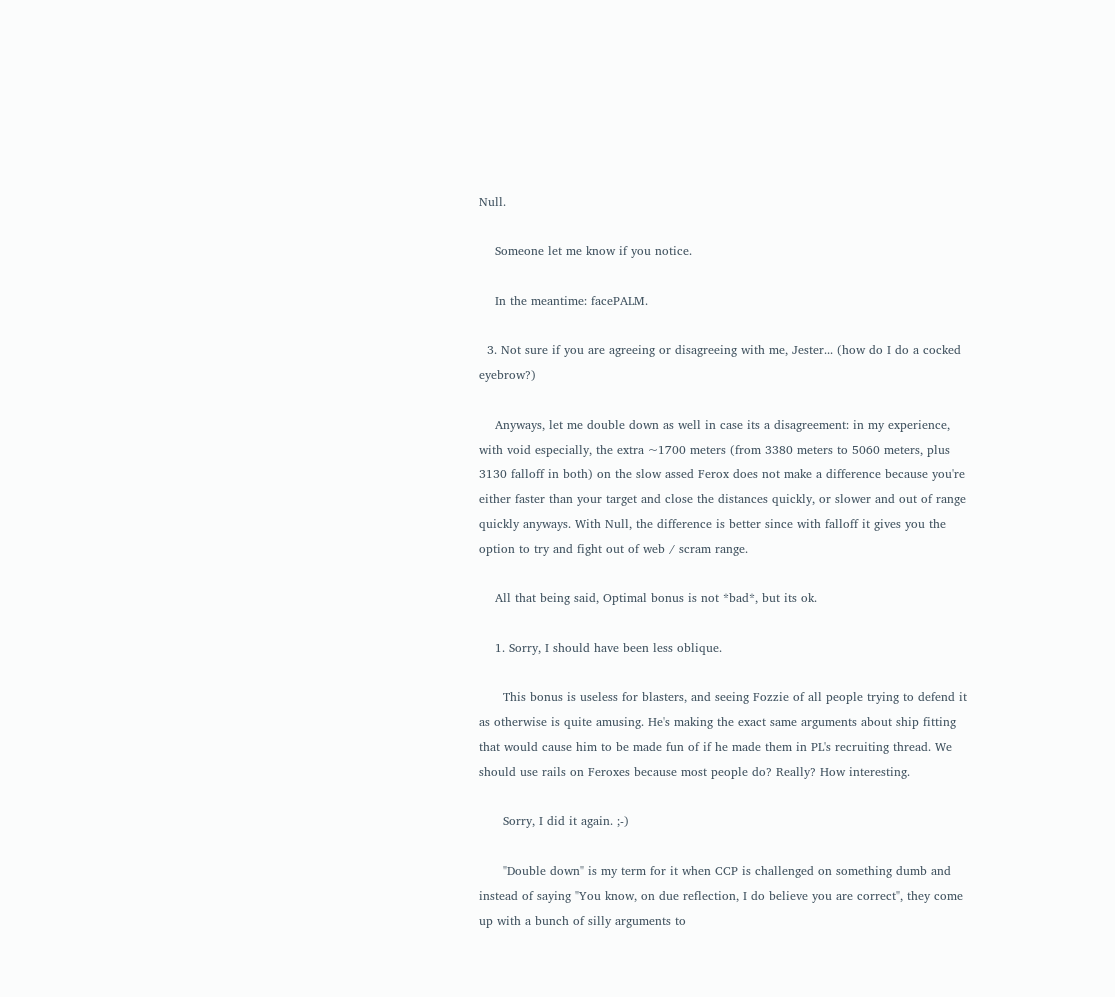Null.

    Someone let me know if you notice.

    In the meantime: facePALM.

  3. Not sure if you are agreeing or disagreeing with me, Jester... (how do I do a cocked eyebrow?)

    Anyways, let me double down as well in case its a disagreement: in my experience, with void especially, the extra ~1700 meters (from 3380 meters to 5060 meters, plus 3130 falloff in both) on the slow assed Ferox does not make a difference because you're either faster than your target and close the distances quickly, or slower and out of range quickly anyways. With Null, the difference is better since with falloff it gives you the option to try and fight out of web / scram range.

    All that being said, Optimal bonus is not *bad*, but its ok.

    1. Sorry, I should have been less oblique.

      This bonus is useless for blasters, and seeing Fozzie of all people trying to defend it as otherwise is quite amusing. He's making the exact same arguments about ship fitting that would cause him to be made fun of if he made them in PL's recruiting thread. We should use rails on Feroxes because most people do? Really? How interesting.

      Sorry, I did it again. ;-)

      "Double down" is my term for it when CCP is challenged on something dumb and instead of saying "You know, on due reflection, I do believe you are correct", they come up with a bunch of silly arguments to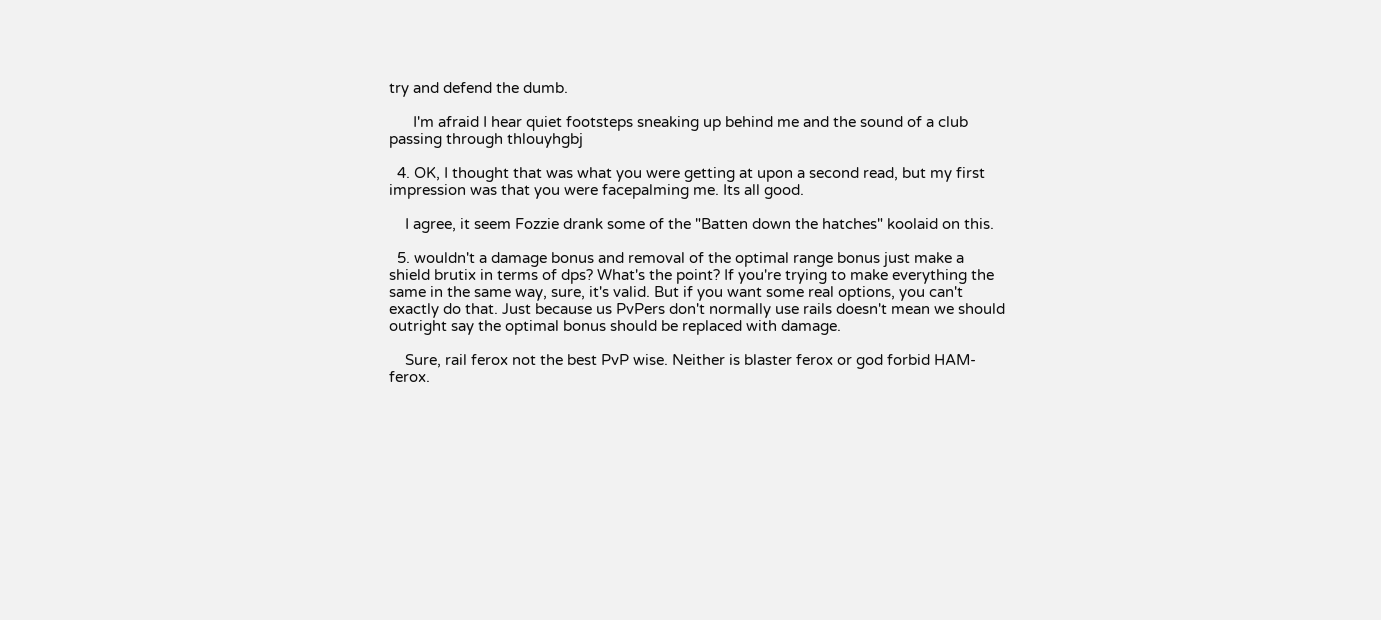try and defend the dumb.

      I'm afraid I hear quiet footsteps sneaking up behind me and the sound of a club passing through thlouyhgbj

  4. OK, I thought that was what you were getting at upon a second read, but my first impression was that you were facepalming me. Its all good.

    I agree, it seem Fozzie drank some of the "Batten down the hatches" koolaid on this.

  5. wouldn't a damage bonus and removal of the optimal range bonus just make a shield brutix in terms of dps? What's the point? If you're trying to make everything the same in the same way, sure, it's valid. But if you want some real options, you can't exactly do that. Just because us PvPers don't normally use rails doesn't mean we should outright say the optimal bonus should be replaced with damage.

    Sure, rail ferox not the best PvP wise. Neither is blaster ferox or god forbid HAM-ferox.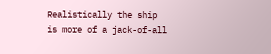Realistically the ship is more of a jack-of-all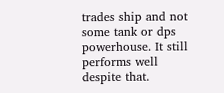trades ship and not some tank or dps powerhouse. It still performs well despite that.